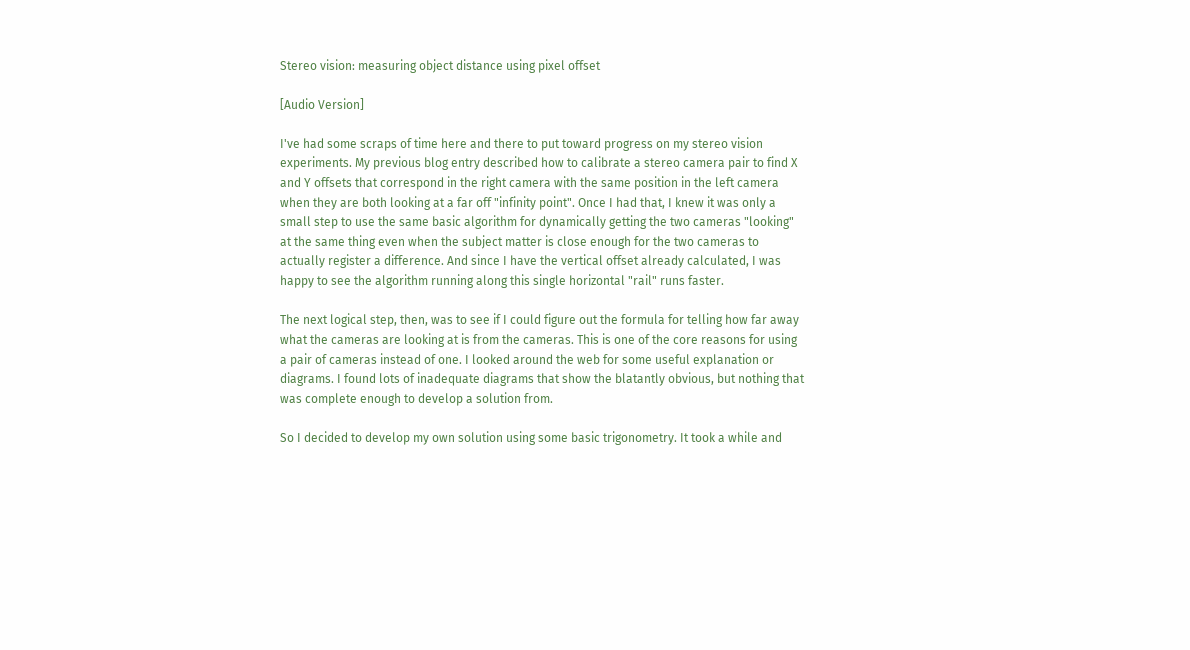Stereo vision: measuring object distance using pixel offset

[Audio Version]

I've had some scraps of time here and there to put toward progress on my stereo vision experiments. My previous blog entry described how to calibrate a stereo camera pair to find X and Y offsets that correspond in the right camera with the same position in the left camera when they are both looking at a far off "infinity point". Once I had that, I knew it was only a small step to use the same basic algorithm for dynamically getting the two cameras "looking" at the same thing even when the subject matter is close enough for the two cameras to actually register a difference. And since I have the vertical offset already calculated, I was happy to see the algorithm running along this single horizontal "rail" runs faster.

The next logical step, then, was to see if I could figure out the formula for telling how far away what the cameras are looking at is from the cameras. This is one of the core reasons for using a pair of cameras instead of one. I looked around the web for some useful explanation or diagrams. I found lots of inadequate diagrams that show the blatantly obvious, but nothing that was complete enough to develop a solution from.

So I decided to develop my own solution using some basic trigonometry. It took a while and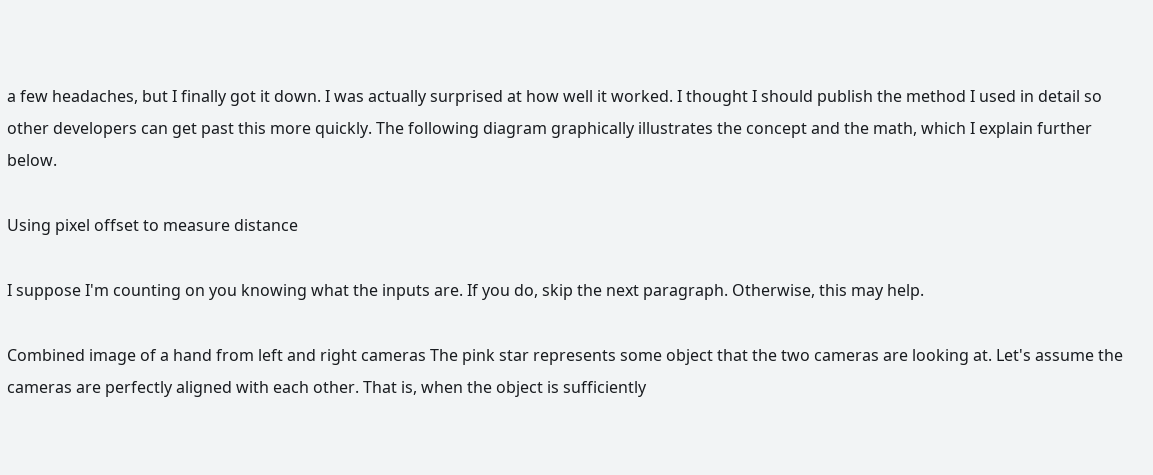a few headaches, but I finally got it down. I was actually surprised at how well it worked. I thought I should publish the method I used in detail so other developers can get past this more quickly. The following diagram graphically illustrates the concept and the math, which I explain further below.

Using pixel offset to measure distance

I suppose I'm counting on you knowing what the inputs are. If you do, skip the next paragraph. Otherwise, this may help.

Combined image of a hand from left and right cameras The pink star represents some object that the two cameras are looking at. Let's assume the cameras are perfectly aligned with each other. That is, when the object is sufficiently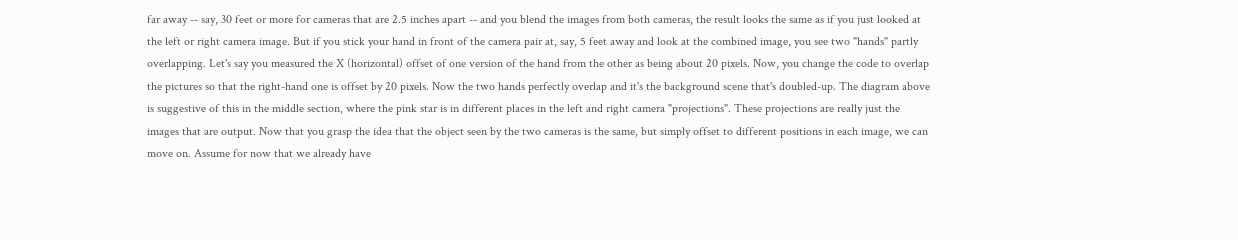far away -- say, 30 feet or more for cameras that are 2.5 inches apart -- and you blend the images from both cameras, the result looks the same as if you just looked at the left or right camera image. But if you stick your hand in front of the camera pair at, say, 5 feet away and look at the combined image, you see two "hands" partly overlapping. Let's say you measured the X (horizontal) offset of one version of the hand from the other as being about 20 pixels. Now, you change the code to overlap the pictures so that the right-hand one is offset by 20 pixels. Now the two hands perfectly overlap and it's the background scene that's doubled-up. The diagram above is suggestive of this in the middle section, where the pink star is in different places in the left and right camera "projections". These projections are really just the images that are output. Now that you grasp the idea that the object seen by the two cameras is the same, but simply offset to different positions in each image, we can move on. Assume for now that we already have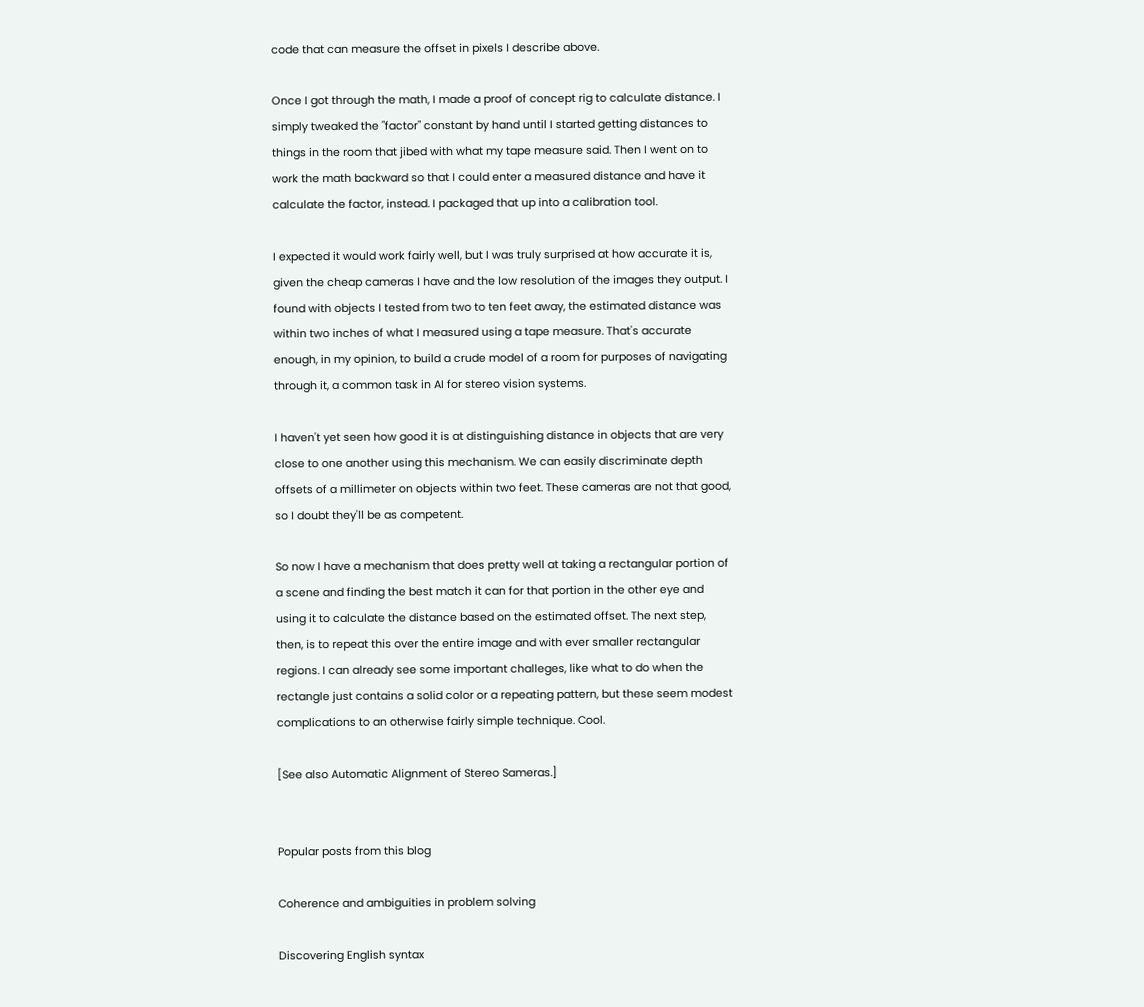code that can measure the offset in pixels I describe above.

Once I got through the math, I made a proof of concept rig to calculate distance. I simply tweaked the "factor" constant by hand until I started getting distances to things in the room that jibed with what my tape measure said. Then I went on to work the math backward so that I could enter a measured distance and have it calculate the factor, instead. I packaged that up into a calibration tool.

I expected it would work fairly well, but I was truly surprised at how accurate it is, given the cheap cameras I have and the low resolution of the images they output. I found with objects I tested from two to ten feet away, the estimated distance was within two inches of what I measured using a tape measure. That's accurate enough, in my opinion, to build a crude model of a room for purposes of navigating through it, a common task in AI for stereo vision systems.

I haven't yet seen how good it is at distinguishing distance in objects that are very close to one another using this mechanism. We can easily discriminate depth offsets of a millimeter on objects within two feet. These cameras are not that good, so I doubt they'll be as competent.

So now I have a mechanism that does pretty well at taking a rectangular portion of a scene and finding the best match it can for that portion in the other eye and using it to calculate the distance based on the estimated offset. The next step, then, is to repeat this over the entire image and with ever smaller rectangular regions. I can already see some important challeges, like what to do when the rectangle just contains a solid color or a repeating pattern, but these seem modest complications to an otherwise fairly simple technique. Cool.

[See also Automatic Alignment of Stereo Sameras.]


Popular posts from this blog

Coherence and ambiguities in problem solving

Discovering English syntax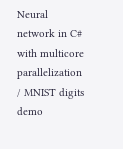Neural network in C# with multicore parallelization / MNIST digits demo